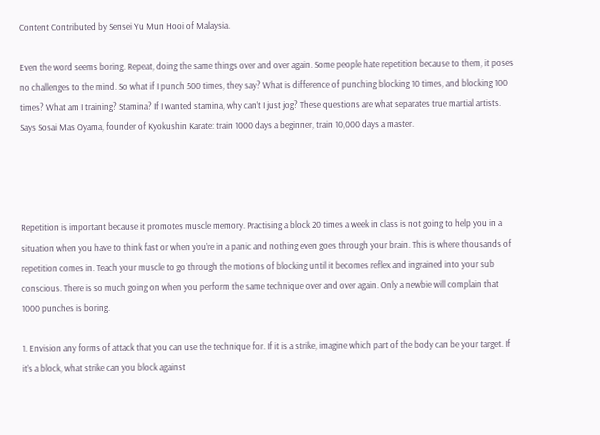Content Contributed by Sensei Yu Mun Hooi of Malaysia.

Even the word seems boring. Repeat, doing the same things over and over again. Some people hate repetition because to them, it poses no challenges to the mind. So what if I punch 500 times, they say? What is difference of punching blocking 10 times, and blocking 100 times? What am I training? Stamina? If I wanted stamina, why can’t I just jog? These questions are what separates true martial artists. Says Sosai Mas Oyama, founder of Kyokushin Karate: train 1000 days a beginner, train 10,000 days a master.




Repetition is important because it promotes muscle memory. Practising a block 20 times a week in class is not going to help you in a situation when you have to think fast or when you’re in a panic and nothing even goes through your brain. This is where thousands of repetition comes in. Teach your muscle to go through the motions of blocking until it becomes reflex and ingrained into your sub conscious. There is so much going on when you perform the same technique over and over again. Only a newbie will complain that 1000 punches is boring.

1. Envision any forms of attack that you can use the technique for. If it is a strike, imagine which part of the body can be your target. If it’s a block, what strike can you block against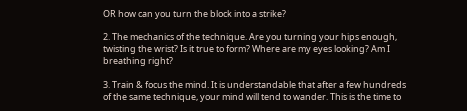OR how can you turn the block into a strike?

2. The mechanics of the technique. Are you turning your hips enough, twisting the wrist? Is it true to form? Where are my eyes looking? Am I breathing right?

3. Train & focus the mind. It is understandable that after a few hundreds of the same technique, your mind will tend to wander. This is the time to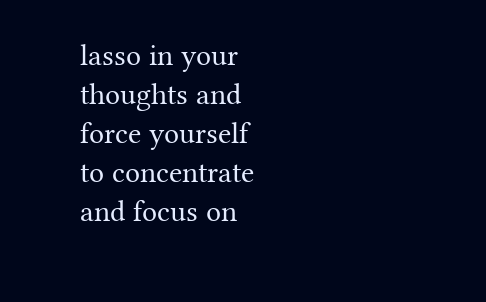lasso in your thoughts and force yourself to concentrate and focus on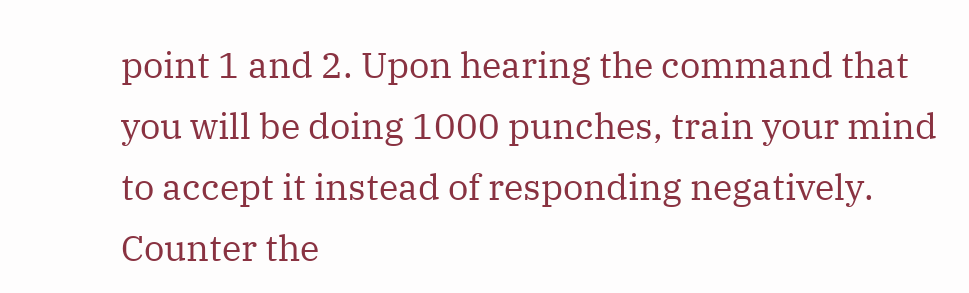point 1 and 2. Upon hearing the command that you will be doing 1000 punches, train your mind to accept it instead of responding negatively. Counter the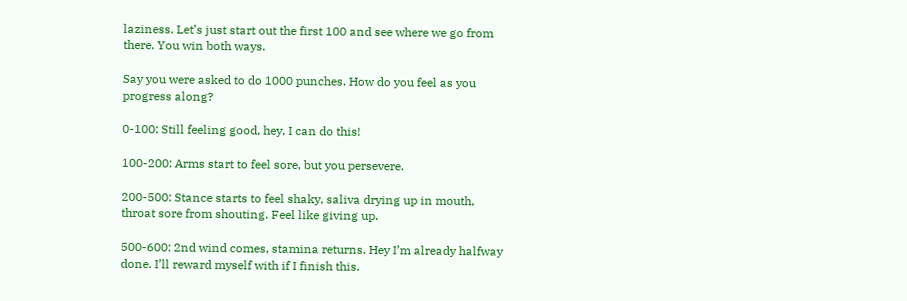laziness. Let’s just start out the first 100 and see where we go from there. You win both ways.

Say you were asked to do 1000 punches. How do you feel as you progress along?

0-100: Still feeling good, hey, I can do this!

100-200: Arms start to feel sore, but you persevere.

200-500: Stance starts to feel shaky, saliva drying up in mouth, throat sore from shouting. Feel like giving up.

500-600: 2nd wind comes, stamina returns. Hey I’m already halfway done. I’ll reward myself with if I finish this.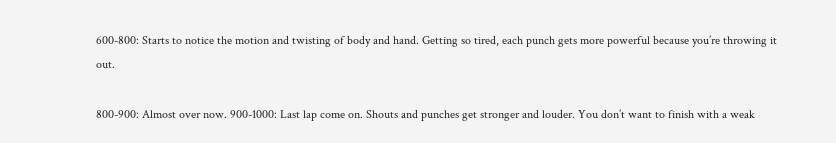600-800: Starts to notice the motion and twisting of body and hand. Getting so tired, each punch gets more powerful because you’re throwing it out.

800-900: Almost over now. 900-1000: Last lap come on. Shouts and punches get stronger and louder. You don’t want to finish with a weak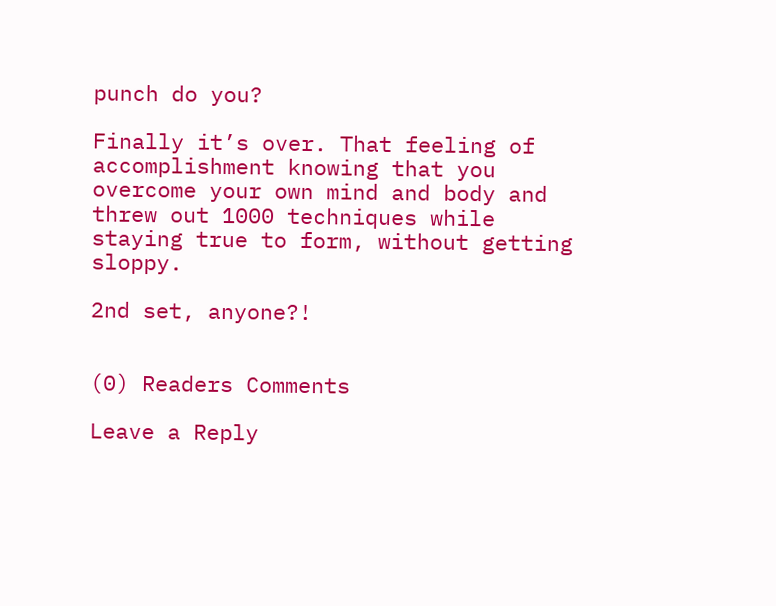punch do you?

Finally it’s over. That feeling of accomplishment knowing that you overcome your own mind and body and threw out 1000 techniques while staying true to form, without getting sloppy.

2nd set, anyone?!


(0) Readers Comments

Leave a Reply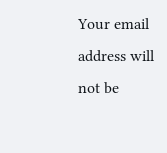Your email address will not be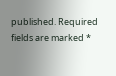published. Required fields are marked *